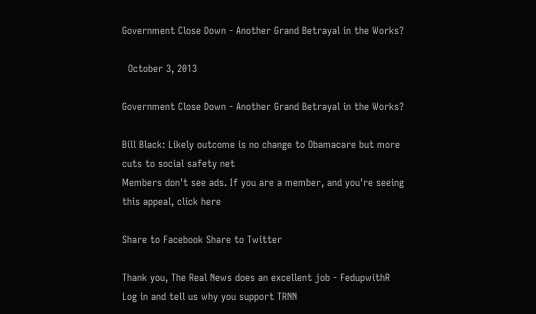Government Close Down - Another Grand Betrayal in the Works?

  October 3, 2013

Government Close Down - Another Grand Betrayal in the Works?

Bill Black: Likely outcome is no change to Obamacare but more cuts to social safety net
Members don't see ads. If you are a member, and you're seeing this appeal, click here

Share to Facebook Share to Twitter

Thank you, The Real News does an excellent job - FedupwithR
Log in and tell us why you support TRNN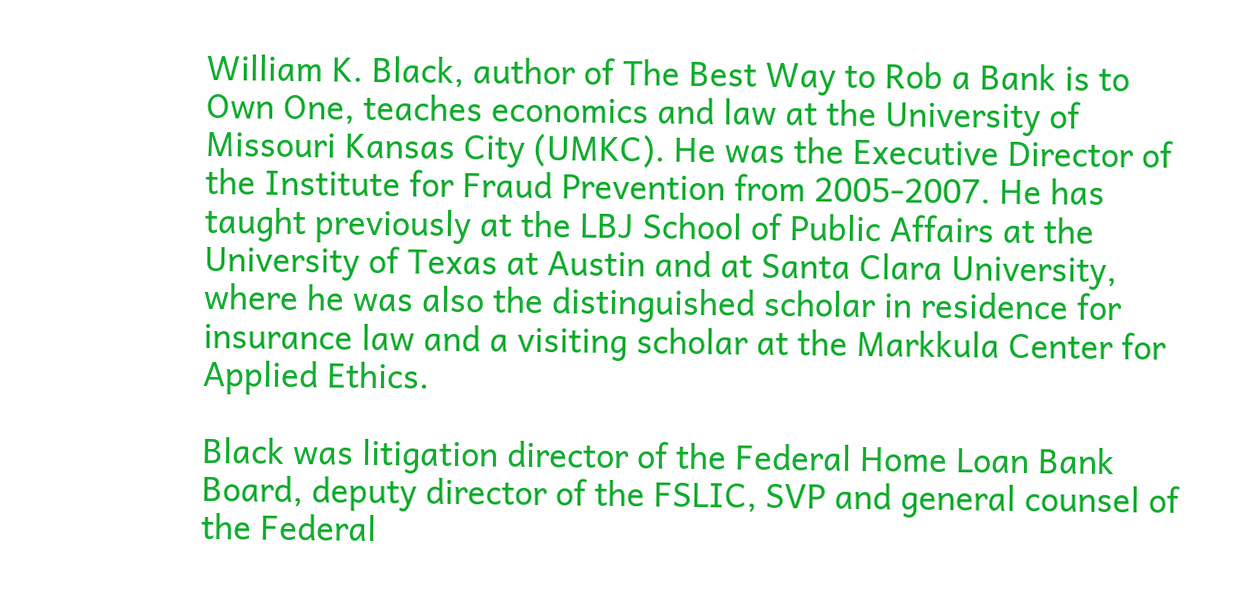William K. Black, author of The Best Way to Rob a Bank is to Own One, teaches economics and law at the University of Missouri Kansas City (UMKC). He was the Executive Director of the Institute for Fraud Prevention from 2005-2007. He has taught previously at the LBJ School of Public Affairs at the University of Texas at Austin and at Santa Clara University, where he was also the distinguished scholar in residence for insurance law and a visiting scholar at the Markkula Center for Applied Ethics.

Black was litigation director of the Federal Home Loan Bank Board, deputy director of the FSLIC, SVP and general counsel of the Federal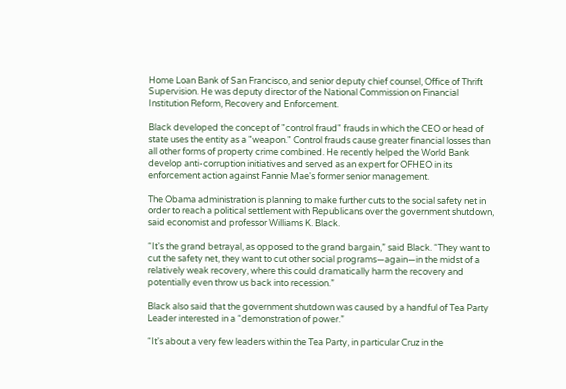Home Loan Bank of San Francisco, and senior deputy chief counsel, Office of Thrift Supervision. He was deputy director of the National Commission on Financial Institution Reform, Recovery and Enforcement.

Black developed the concept of "control fraud" frauds in which the CEO or head of state uses the entity as a "weapon." Control frauds cause greater financial losses than all other forms of property crime combined. He recently helped the World Bank develop anti-corruption initiatives and served as an expert for OFHEO in its enforcement action against Fannie Mae's former senior management.

The Obama administration is planning to make further cuts to the social safety net in order to reach a political settlement with Republicans over the government shutdown, said economist and professor Williams K. Black.

“It's the grand betrayal, as opposed to the grand bargain,” said Black. “They want to cut the safety net, they want to cut other social programs—again—in the midst of a relatively weak recovery, where this could dramatically harm the recovery and potentially even throw us back into recession.”

Black also said that the government shutdown was caused by a handful of Tea Party Leader interested in a “demonstration of power.”

“It's about a very few leaders within the Tea Party, in particular Cruz in the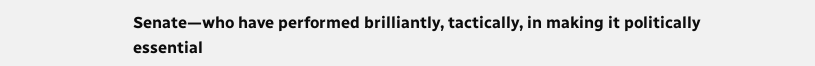Senate—who have performed brilliantly, tactically, in making it politically essential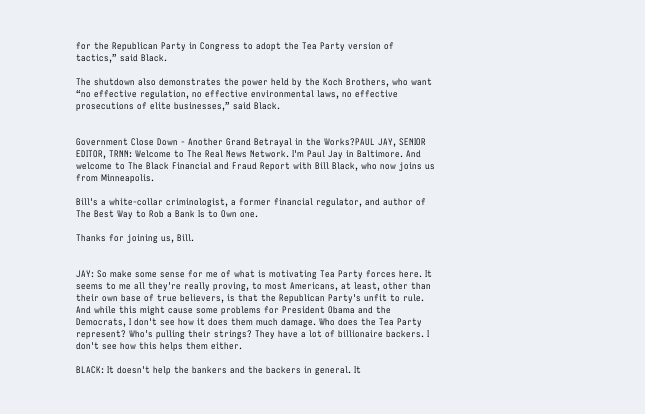for the Republican Party in Congress to adopt the Tea Party version of tactics,” said Black.

The shutdown also demonstrates the power held by the Koch Brothers, who want “no effective regulation, no effective environmental laws, no effective prosecutions of elite businesses,” said Black.


Government Close Down - Another Grand Betrayal in the Works?PAUL JAY, SENIOR EDITOR, TRNN: Welcome to The Real News Network. I'm Paul Jay in Baltimore. And welcome to The Black Financial and Fraud Report with Bill Black, who now joins us from Minneapolis.

Bill's a white-collar criminologist, a former financial regulator, and author of The Best Way to Rob a Bank Is to Own one.

Thanks for joining us, Bill.


JAY: So make some sense for me of what is motivating Tea Party forces here. It seems to me all they're really proving, to most Americans, at least, other than their own base of true believers, is that the Republican Party's unfit to rule. And while this might cause some problems for President Obama and the Democrats, I don't see how it does them much damage. Who does the Tea Party represent? Who's pulling their strings? They have a lot of billionaire backers. I don't see how this helps them either.

BLACK: It doesn't help the bankers and the backers in general. It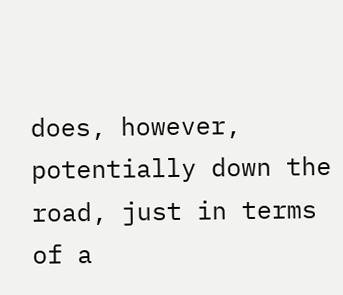does, however, potentially down the road, just in terms of a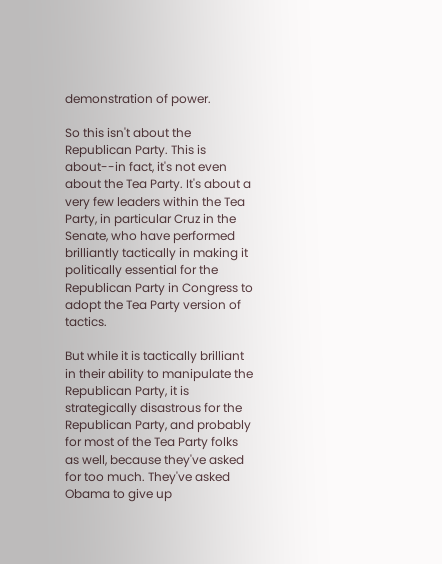demonstration of power.

So this isn't about the Republican Party. This is about--in fact, it's not even about the Tea Party. It's about a very few leaders within the Tea Party, in particular Cruz in the Senate, who have performed brilliantly tactically in making it politically essential for the Republican Party in Congress to adopt the Tea Party version of tactics.

But while it is tactically brilliant in their ability to manipulate the Republican Party, it is strategically disastrous for the Republican Party, and probably for most of the Tea Party folks as well, because they've asked for too much. They've asked Obama to give up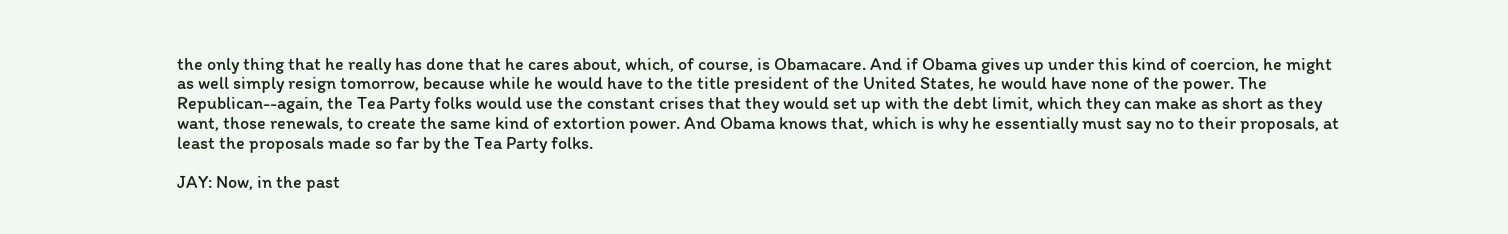the only thing that he really has done that he cares about, which, of course, is Obamacare. And if Obama gives up under this kind of coercion, he might as well simply resign tomorrow, because while he would have to the title president of the United States, he would have none of the power. The Republican--again, the Tea Party folks would use the constant crises that they would set up with the debt limit, which they can make as short as they want, those renewals, to create the same kind of extortion power. And Obama knows that, which is why he essentially must say no to their proposals, at least the proposals made so far by the Tea Party folks.

JAY: Now, in the past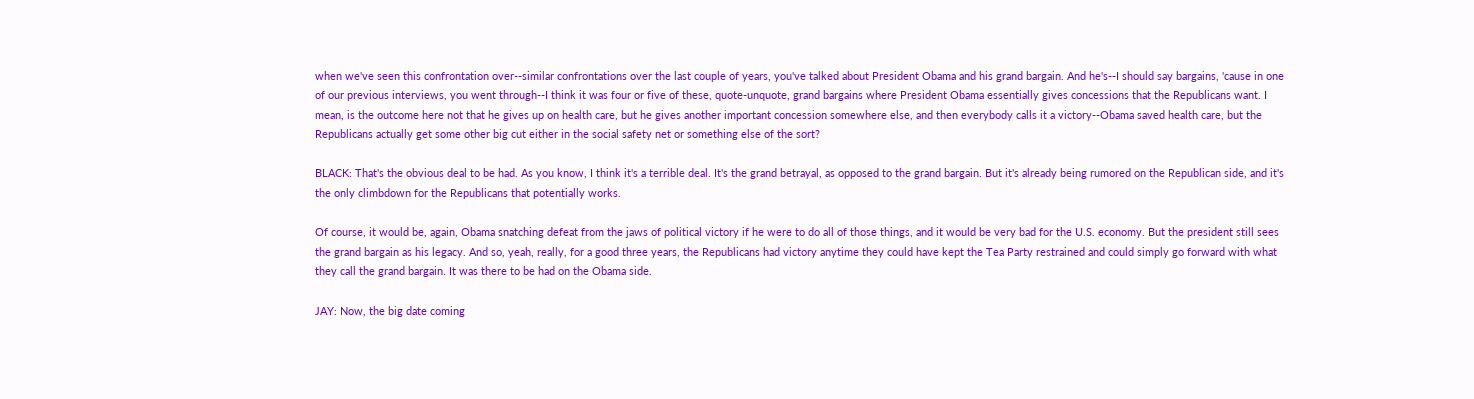when we've seen this confrontation over--similar confrontations over the last couple of years, you've talked about President Obama and his grand bargain. And he's--I should say bargains, 'cause in one of our previous interviews, you went through--I think it was four or five of these, quote-unquote, grand bargains where President Obama essentially gives concessions that the Republicans want. I mean, is the outcome here not that he gives up on health care, but he gives another important concession somewhere else, and then everybody calls it a victory--Obama saved health care, but the Republicans actually get some other big cut either in the social safety net or something else of the sort?

BLACK: That's the obvious deal to be had. As you know, I think it's a terrible deal. It's the grand betrayal, as opposed to the grand bargain. But it's already being rumored on the Republican side, and it's the only climbdown for the Republicans that potentially works.

Of course, it would be, again, Obama snatching defeat from the jaws of political victory if he were to do all of those things, and it would be very bad for the U.S. economy. But the president still sees the grand bargain as his legacy. And so, yeah, really, for a good three years, the Republicans had victory anytime they could have kept the Tea Party restrained and could simply go forward with what they call the grand bargain. It was there to be had on the Obama side.

JAY: Now, the big date coming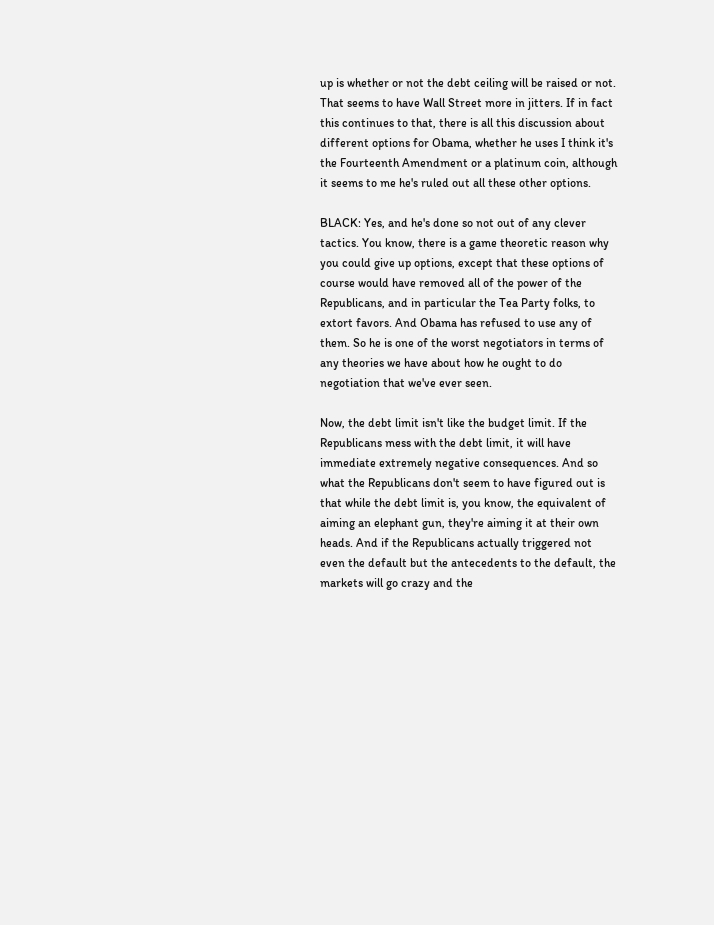up is whether or not the debt ceiling will be raised or not. That seems to have Wall Street more in jitters. If in fact this continues to that, there is all this discussion about different options for Obama, whether he uses I think it's the Fourteenth Amendment or a platinum coin, although it seems to me he's ruled out all these other options.

BLACK: Yes, and he's done so not out of any clever tactics. You know, there is a game theoretic reason why you could give up options, except that these options of course would have removed all of the power of the Republicans, and in particular the Tea Party folks, to extort favors. And Obama has refused to use any of them. So he is one of the worst negotiators in terms of any theories we have about how he ought to do negotiation that we've ever seen.

Now, the debt limit isn't like the budget limit. If the Republicans mess with the debt limit, it will have immediate extremely negative consequences. And so what the Republicans don't seem to have figured out is that while the debt limit is, you know, the equivalent of aiming an elephant gun, they're aiming it at their own heads. And if the Republicans actually triggered not even the default but the antecedents to the default, the markets will go crazy and the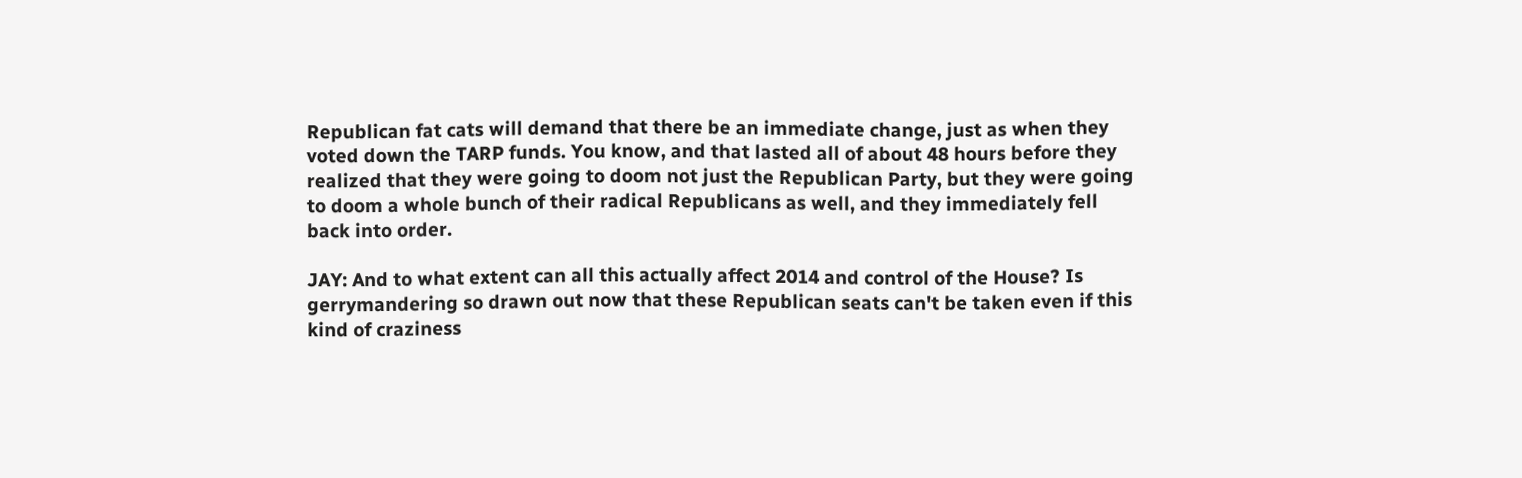Republican fat cats will demand that there be an immediate change, just as when they voted down the TARP funds. You know, and that lasted all of about 48 hours before they realized that they were going to doom not just the Republican Party, but they were going to doom a whole bunch of their radical Republicans as well, and they immediately fell back into order.

JAY: And to what extent can all this actually affect 2014 and control of the House? Is gerrymandering so drawn out now that these Republican seats can't be taken even if this kind of craziness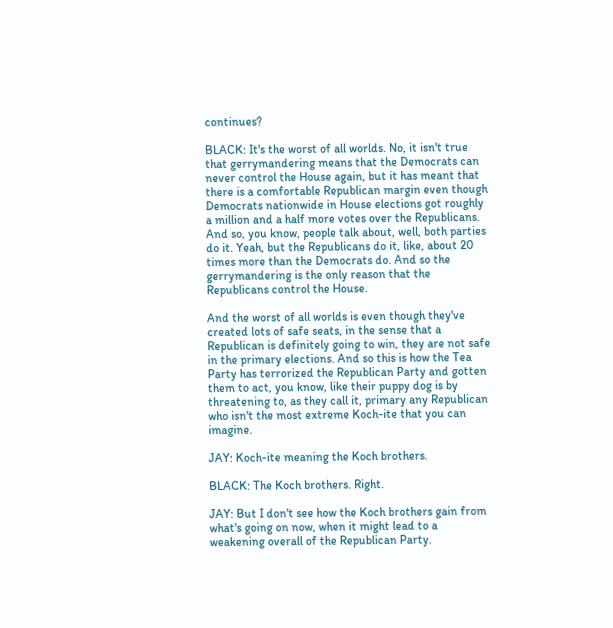continues?

BLACK: It's the worst of all worlds. No, it isn't true that gerrymandering means that the Democrats can never control the House again, but it has meant that there is a comfortable Republican margin even though Democrats nationwide in House elections got roughly a million and a half more votes over the Republicans. And so, you know, people talk about, well, both parties do it. Yeah, but the Republicans do it, like, about 20 times more than the Democrats do. And so the gerrymandering is the only reason that the Republicans control the House.

And the worst of all worlds is even though they've created lots of safe seats, in the sense that a Republican is definitely going to win, they are not safe in the primary elections. And so this is how the Tea Party has terrorized the Republican Party and gotten them to act, you know, like their puppy dog is by threatening to, as they call it, primary any Republican who isn't the most extreme Koch-ite that you can imagine.

JAY: Koch-ite meaning the Koch brothers.

BLACK: The Koch brothers. Right.

JAY: But I don't see how the Koch brothers gain from what's going on now, when it might lead to a weakening overall of the Republican Party.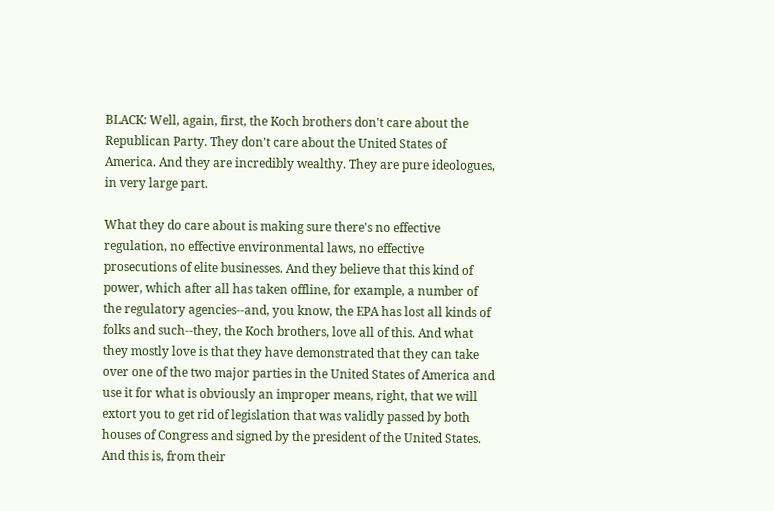BLACK: Well, again, first, the Koch brothers don't care about the Republican Party. They don't care about the United States of America. And they are incredibly wealthy. They are pure ideologues, in very large part.

What they do care about is making sure there's no effective regulation, no effective environmental laws, no effective prosecutions of elite businesses. And they believe that this kind of power, which after all has taken offline, for example, a number of the regulatory agencies--and, you know, the EPA has lost all kinds of folks and such--they, the Koch brothers, love all of this. And what they mostly love is that they have demonstrated that they can take over one of the two major parties in the United States of America and use it for what is obviously an improper means, right, that we will extort you to get rid of legislation that was validly passed by both houses of Congress and signed by the president of the United States. And this is, from their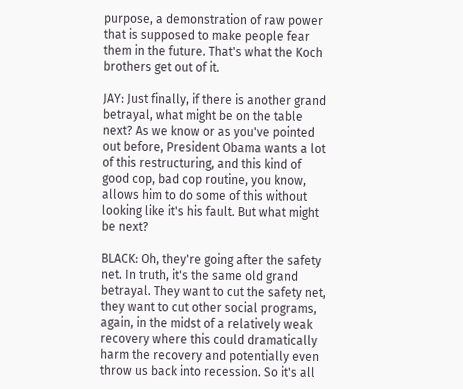purpose, a demonstration of raw power that is supposed to make people fear them in the future. That's what the Koch brothers get out of it.

JAY: Just finally, if there is another grand betrayal, what might be on the table next? As we know or as you've pointed out before, President Obama wants a lot of this restructuring, and this kind of good cop, bad cop routine, you know, allows him to do some of this without looking like it's his fault. But what might be next?

BLACK: Oh, they're going after the safety net. In truth, it's the same old grand betrayal. They want to cut the safety net, they want to cut other social programs, again, in the midst of a relatively weak recovery where this could dramatically harm the recovery and potentially even throw us back into recession. So it's all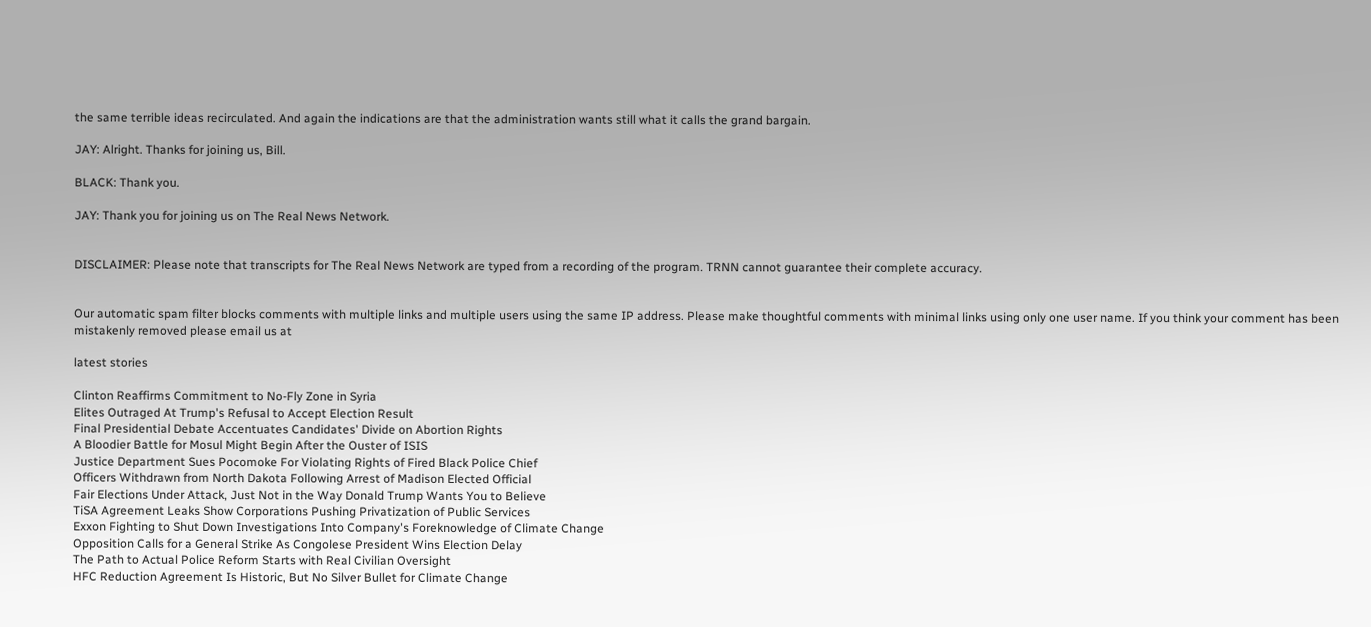the same terrible ideas recirculated. And again the indications are that the administration wants still what it calls the grand bargain.

JAY: Alright. Thanks for joining us, Bill.

BLACK: Thank you.

JAY: Thank you for joining us on The Real News Network.


DISCLAIMER: Please note that transcripts for The Real News Network are typed from a recording of the program. TRNN cannot guarantee their complete accuracy.


Our automatic spam filter blocks comments with multiple links and multiple users using the same IP address. Please make thoughtful comments with minimal links using only one user name. If you think your comment has been mistakenly removed please email us at

latest stories

Clinton Reaffirms Commitment to No-Fly Zone in Syria
Elites Outraged At Trump's Refusal to Accept Election Result
Final Presidential Debate Accentuates Candidates' Divide on Abortion Rights
A Bloodier Battle for Mosul Might Begin After the Ouster of ISIS
Justice Department Sues Pocomoke For Violating Rights of Fired Black Police Chief
Officers Withdrawn from North Dakota Following Arrest of Madison Elected Official
Fair Elections Under Attack, Just Not in the Way Donald Trump Wants You to Believe
TiSA Agreement Leaks Show Corporations Pushing Privatization of Public Services
Exxon Fighting to Shut Down Investigations Into Company's Foreknowledge of Climate Change
Opposition Calls for a General Strike As Congolese President Wins Election Delay
The Path to Actual Police Reform Starts with Real Civilian Oversight
HFC Reduction Agreement Is Historic, But No Silver Bullet for Climate Change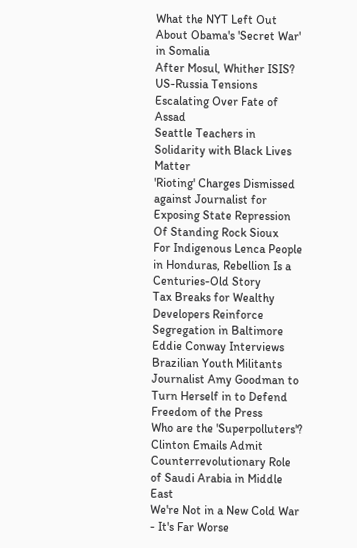What the NYT Left Out About Obama's 'Secret War' in Somalia
After Mosul, Whither ISIS?
US-Russia Tensions Escalating Over Fate of Assad
Seattle Teachers in Solidarity with Black Lives Matter
'Rioting' Charges Dismissed against Journalist for Exposing State Repression Of Standing Rock Sioux
For Indigenous Lenca People in Honduras, Rebellion Is a Centuries-Old Story
Tax Breaks for Wealthy Developers Reinforce Segregation in Baltimore
Eddie Conway Interviews Brazilian Youth Militants
Journalist Amy Goodman to Turn Herself in to Defend Freedom of the Press
Who are the 'Superpolluters'?
Clinton Emails Admit Counterrevolutionary Role of Saudi Arabia in Middle East
We're Not in a New Cold War - It's Far Worse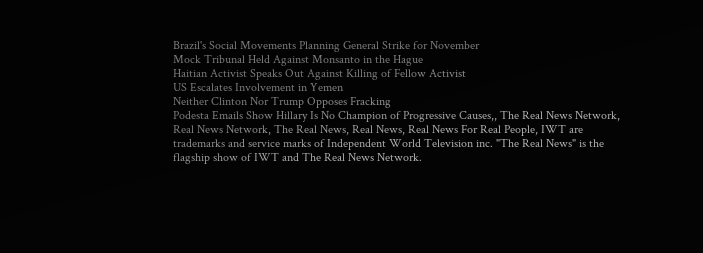Brazil's Social Movements Planning General Strike for November
Mock Tribunal Held Against Monsanto in the Hague
Haitian Activist Speaks Out Against Killing of Fellow Activist
US Escalates Involvement in Yemen
Neither Clinton Nor Trump Opposes Fracking
Podesta Emails Show Hillary Is No Champion of Progressive Causes,, The Real News Network, Real News Network, The Real News, Real News, Real News For Real People, IWT are trademarks and service marks of Independent World Television inc. "The Real News" is the flagship show of IWT and The Real News Network.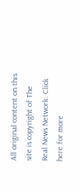All original content on this site is copyright of The Real News Network. Click here for more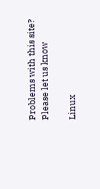Problems with this site? Please let us know

Linux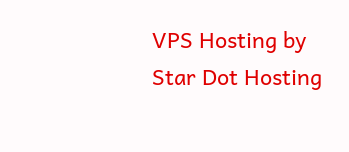VPS Hosting by Star Dot Hosting